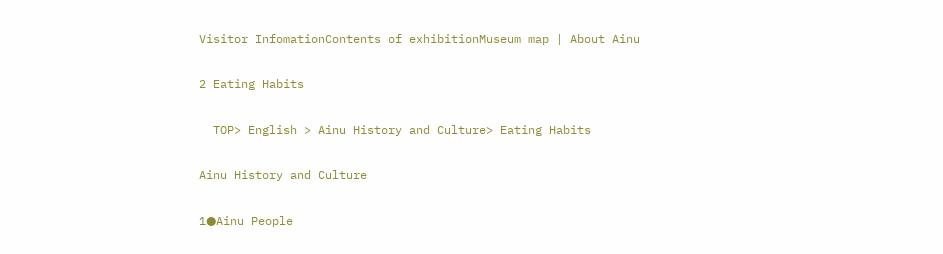Visitor InfomationContents of exhibitionMuseum map | About Ainu

2 Eating Habits

  TOP> English > Ainu History and Culture> Eating Habits

Ainu History and Culture

1●Ainu People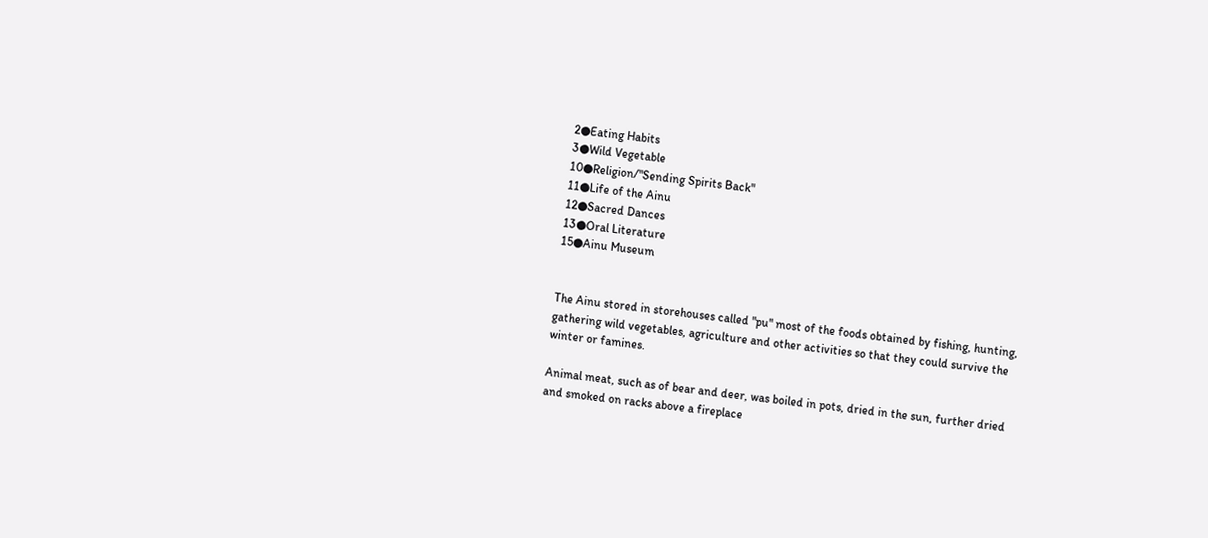2●Eating Habits
3●Wild Vegetable
10●Religion/"Sending Spirits Back"
11●Life of the Ainu
12●Sacred Dances
13●Oral Literature
15●Ainu Museum


The Ainu stored in storehouses called "pu" most of the foods obtained by fishing, hunting, gathering wild vegetables, agriculture and other activities so that they could survive the winter or famines.

Animal meat, such as of bear and deer, was boiled in pots, dried in the sun, further dried and smoked on racks above a fireplace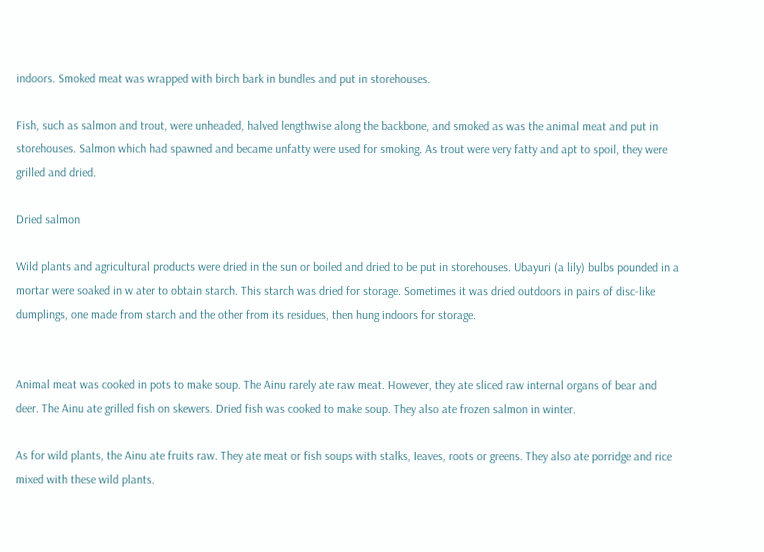indoors. Smoked meat was wrapped with birch bark in bundles and put in storehouses.

Fish, such as salmon and trout, were unheaded, halved lengthwise along the backbone, and smoked as was the animal meat and put in storehouses. Salmon which had spawned and became unfatty were used for smoking. As trout were very fatty and apt to spoil, they were grilled and dried.

Dried salmon

Wild plants and agricultural products were dried in the sun or boiled and dried to be put in storehouses. Ubayuri (a lily) bulbs pounded in a mortar were soaked in w ater to obtain starch. This starch was dried for storage. Sometimes it was dried outdoors in pairs of disc-like dumplings, one made from starch and the other from its residues, then hung indoors for storage.


Animal meat was cooked in pots to make soup. The Ainu rarely ate raw meat. However, they ate sliced raw internal organs of bear and deer. The Ainu ate grilled fish on skewers. Dried fish was cooked to make soup. They also ate frozen salmon in winter.

As for wild plants, the Ainu ate fruits raw. They ate meat or fish soups with stalks, Ieaves, roots or greens. They also ate porridge and rice mixed with these wild plants.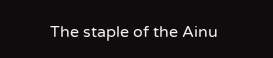The staple of the Ainu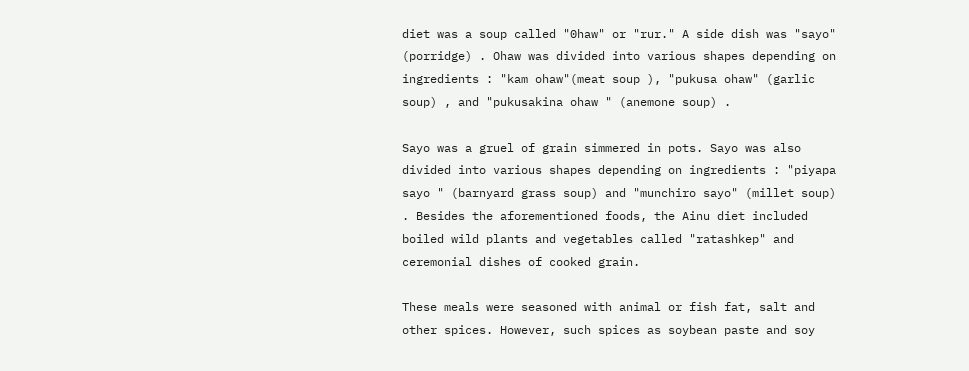diet was a soup called "0haw" or "rur." A side dish was "sayo" (porridge) . Ohaw was divided into various shapes depending on ingredients : "kam ohaw"(meat soup ), "pukusa ohaw" (garlic soup) , and "pukusakina ohaw " (anemone soup) .

Sayo was a gruel of grain simmered in pots. Sayo was also divided into various shapes depending on ingredients : "piyapa sayo " (barnyard grass soup) and "munchiro sayo" (millet soup) . Besides the aforementioned foods, the Ainu diet included boiled wild plants and vegetables called "ratashkep" and ceremonial dishes of cooked grain.

These meals were seasoned with animal or fish fat, salt and other spices. However, such spices as soybean paste and soy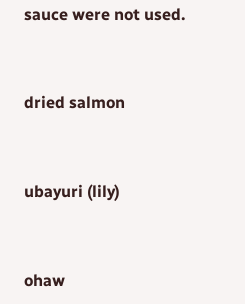sauce were not used.


dried salmon


ubayuri (lily)


ohaw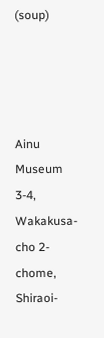(soup)




Ainu Museum 3-4, Wakakusa-cho 2-chome, Shiraoi-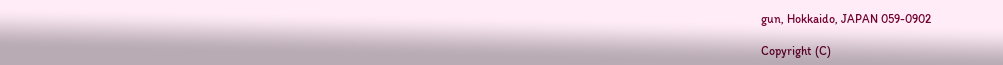gun, Hokkaido, JAPAN 059-0902

Copyright (C)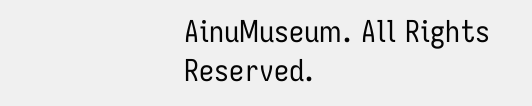AinuMuseum. All Rights Reserved.